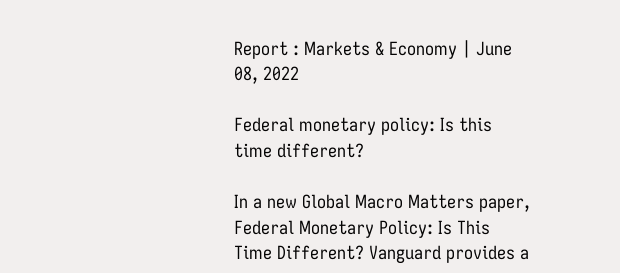Report : Markets & Economy | June 08, 2022

Federal monetary policy: Is this time different?

In a new Global Macro Matters paper, Federal Monetary Policy: Is This Time Different? Vanguard provides a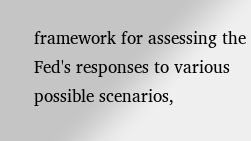framework for assessing the Fed's responses to various possible scenarios,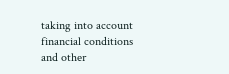taking into account financial conditions and other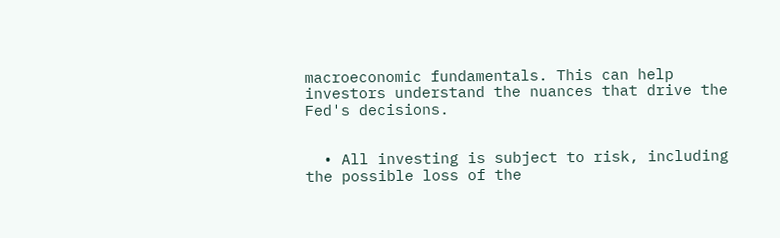macroeconomic fundamentals. This can help investors understand the nuances that drive the Fed's decisions.


  • All investing is subject to risk, including the possible loss of the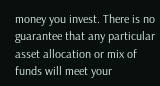money you invest. There is no guarantee that any particular asset allocation or mix of funds will meet your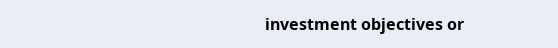investment objectives or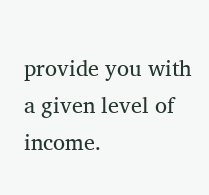provide you with a given level of income.